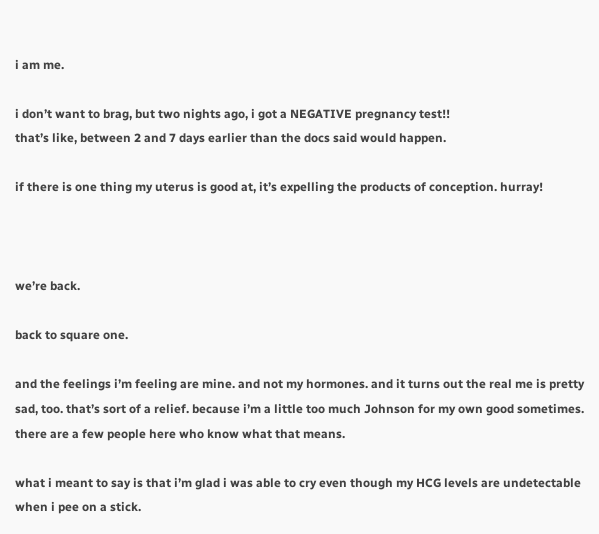i am me.

i don’t want to brag, but two nights ago, i got a NEGATIVE pregnancy test!!
that’s like, between 2 and 7 days earlier than the docs said would happen.

if there is one thing my uterus is good at, it’s expelling the products of conception. hurray!



we’re back.

back to square one.

and the feelings i’m feeling are mine. and not my hormones. and it turns out the real me is pretty sad, too. that’s sort of a relief. because i’m a little too much Johnson for my own good sometimes. there are a few people here who know what that means.

what i meant to say is that i’m glad i was able to cry even though my HCG levels are undetectable when i pee on a stick.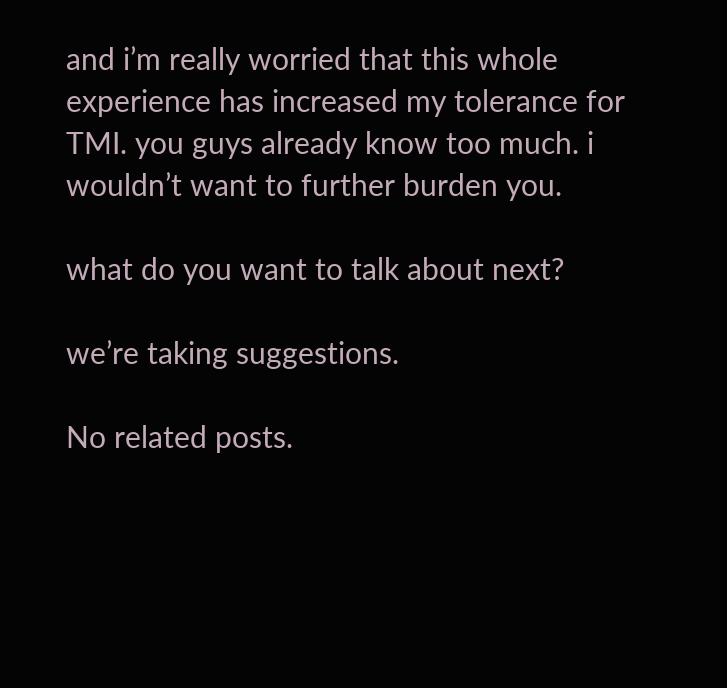and i’m really worried that this whole experience has increased my tolerance for TMI. you guys already know too much. i wouldn’t want to further burden you.

what do you want to talk about next?

we’re taking suggestions.

No related posts.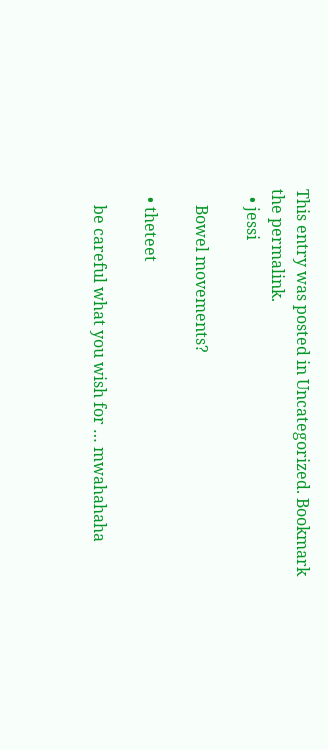This entry was posted in Uncategorized. Bookmark the permalink.
  • jessi

    Bowel movements?

  • theteet

    be careful what you wish for … mwahahaha